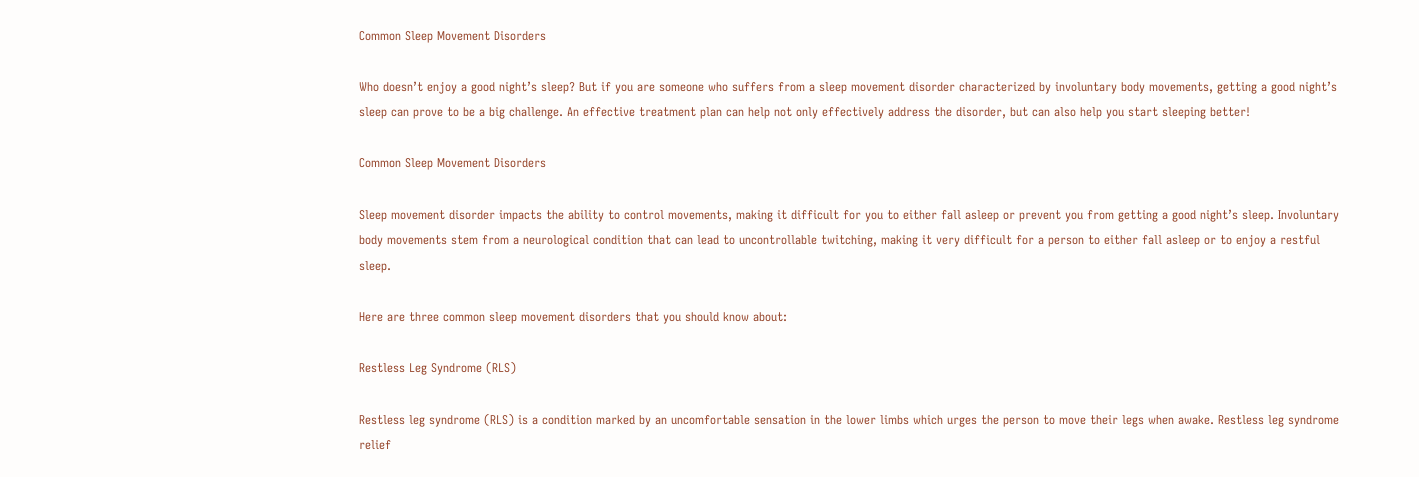Common Sleep Movement Disorders

Who doesn’t enjoy a good night’s sleep? But if you are someone who suffers from a sleep movement disorder characterized by involuntary body movements, getting a good night’s sleep can prove to be a big challenge. An effective treatment plan can help not only effectively address the disorder, but can also help you start sleeping better!

Common Sleep Movement Disorders

Sleep movement disorder impacts the ability to control movements, making it difficult for you to either fall asleep or prevent you from getting a good night’s sleep. Involuntary body movements stem from a neurological condition that can lead to uncontrollable twitching, making it very difficult for a person to either fall asleep or to enjoy a restful sleep.

Here are three common sleep movement disorders that you should know about:

Restless Leg Syndrome (RLS)

Restless leg syndrome (RLS) is a condition marked by an uncomfortable sensation in the lower limbs which urges the person to move their legs when awake. Restless leg syndrome relief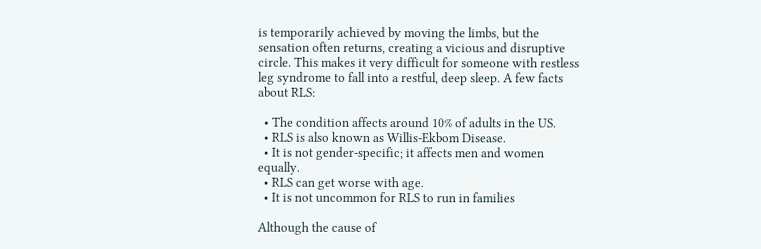is temporarily achieved by moving the limbs, but the sensation often returns, creating a vicious and disruptive circle. This makes it very difficult for someone with restless leg syndrome to fall into a restful, deep sleep. A few facts about RLS:

  • The condition affects around 10% of adults in the US.
  • RLS is also known as Willis-Ekbom Disease.
  • It is not gender-specific; it affects men and women equally.
  • RLS can get worse with age.
  • It is not uncommon for RLS to run in families

Although the cause of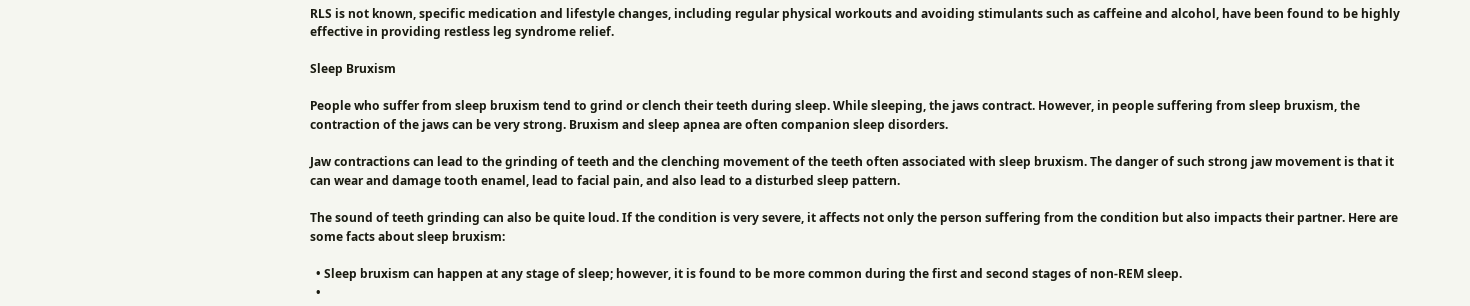RLS is not known, specific medication and lifestyle changes, including regular physical workouts and avoiding stimulants such as caffeine and alcohol, have been found to be highly effective in providing restless leg syndrome relief.

Sleep Bruxism

People who suffer from sleep bruxism tend to grind or clench their teeth during sleep. While sleeping, the jaws contract. However, in people suffering from sleep bruxism, the contraction of the jaws can be very strong. Bruxism and sleep apnea are often companion sleep disorders.

Jaw contractions can lead to the grinding of teeth and the clenching movement of the teeth often associated with sleep bruxism. The danger of such strong jaw movement is that it can wear and damage tooth enamel, lead to facial pain, and also lead to a disturbed sleep pattern.

The sound of teeth grinding can also be quite loud. If the condition is very severe, it affects not only the person suffering from the condition but also impacts their partner. Here are some facts about sleep bruxism:

  • Sleep bruxism can happen at any stage of sleep; however, it is found to be more common during the first and second stages of non-REM sleep.
  •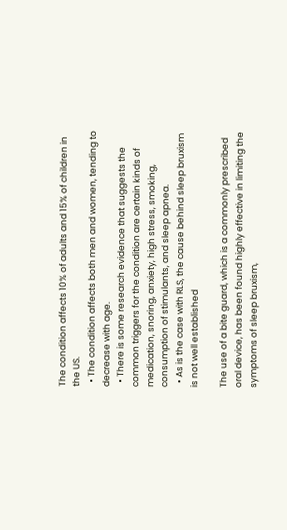The condition affects 10% of adults and 15% of children in the US.
  • The condition affects both men and women, tending to decrease with age.
  • There is some research evidence that suggests the common triggers for the condition are certain kinds of medication, snoring, anxiety, high stress, smoking, consumption of stimulants, and sleep apnea.
  • As is the case with RLS, the cause behind sleep bruxism is not well established

The use of a bite guard, which is a commonly prescribed oral device, has been found highly effective in limiting the symptoms of sleep bruxism,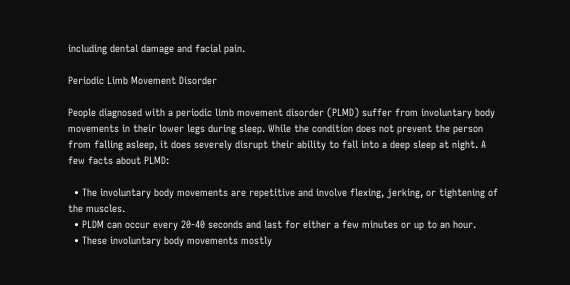including dental damage and facial pain.

Periodic Limb Movement Disorder

People diagnosed with a periodic limb movement disorder (PLMD) suffer from involuntary body movements in their lower legs during sleep. While the condition does not prevent the person from falling asleep, it does severely disrupt their ability to fall into a deep sleep at night. A few facts about PLMD:

  • The involuntary body movements are repetitive and involve flexing, jerking, or tightening of the muscles.
  • PLDM can occur every 20-40 seconds and last for either a few minutes or up to an hour.
  • These involuntary body movements mostly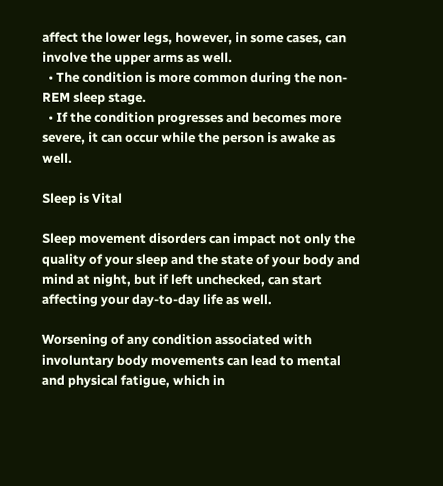affect the lower legs, however, in some cases, can involve the upper arms as well.
  • The condition is more common during the non-REM sleep stage.
  • If the condition progresses and becomes more severe, it can occur while the person is awake as well.

Sleep is Vital

Sleep movement disorders can impact not only the quality of your sleep and the state of your body and mind at night, but if left unchecked, can start affecting your day-to-day life as well.

Worsening of any condition associated with involuntary body movements can lead to mental and physical fatigue, which in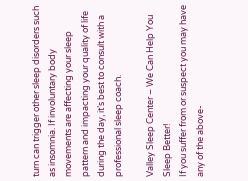turn can trigger other sleep disorders such as insomnia. If involuntary body movements are affecting your sleep pattern and impacting your quality of life during the day, it’s best to consult with a professional sleep coach.

Valley Sleep Center – We Can Help You Sleep Better!
If you suffer from or suspect you may have any of the above-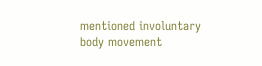mentioned involuntary body movement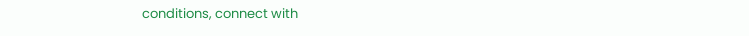conditions, connect with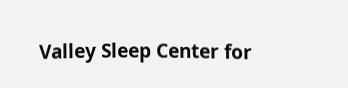Valley Sleep Center for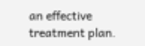an effective treatment plan.